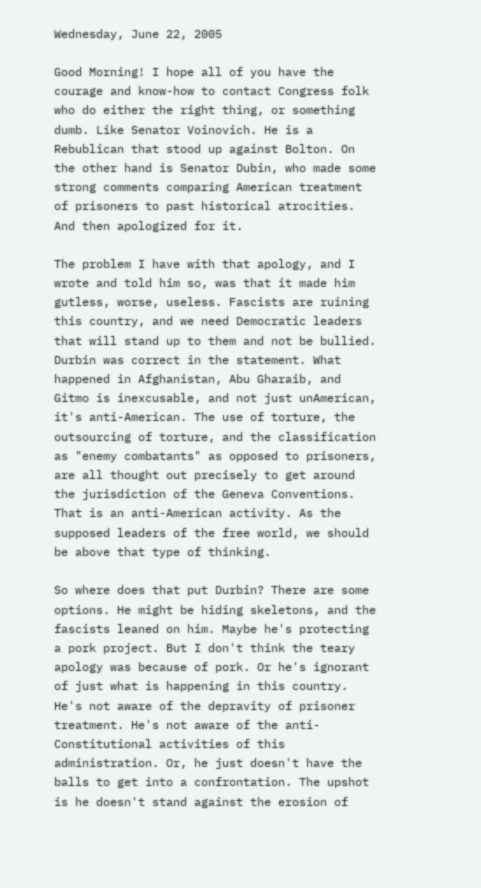Wednesday, June 22, 2005

Good Morning! I hope all of you have the courage and know-how to contact Congress folk who do either the right thing, or something dumb. Like Senator Voinovich. He is a Rebublican that stood up against Bolton. On the other hand is Senator Dubin, who made some strong comments comparing American treatment of prisoners to past historical atrocities. And then apologized for it.

The problem I have with that apology, and I wrote and told him so, was that it made him gutless, worse, useless. Fascists are ruining this country, and we need Democratic leaders that will stand up to them and not be bullied. Durbin was correct in the statement. What happened in Afghanistan, Abu Gharaib, and Gitmo is inexcusable, and not just unAmerican, it's anti-American. The use of torture, the outsourcing of torture, and the classification as "enemy combatants" as opposed to prisoners, are all thought out precisely to get around the jurisdiction of the Geneva Conventions. That is an anti-American activity. As the supposed leaders of the free world, we should be above that type of thinking.

So where does that put Durbin? There are some options. He might be hiding skeletons, and the fascists leaned on him. Maybe he's protecting a pork project. But I don't think the teary apology was because of pork. Or he's ignorant of just what is happening in this country. He's not aware of the depravity of prisoner treatment. He's not aware of the anti-Constitutional activities of this administration. Or, he just doesn't have the balls to get into a confrontation. The upshot is he doesn't stand against the erosion of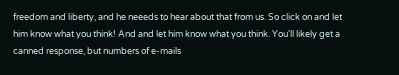freedom and liberty, and he neeeds to hear about that from us. So click on and let him know what you think! And and let him know what you think. You'll likely get a canned response, but numbers of e-mails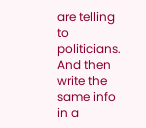are telling to politicians. And then write the same info in a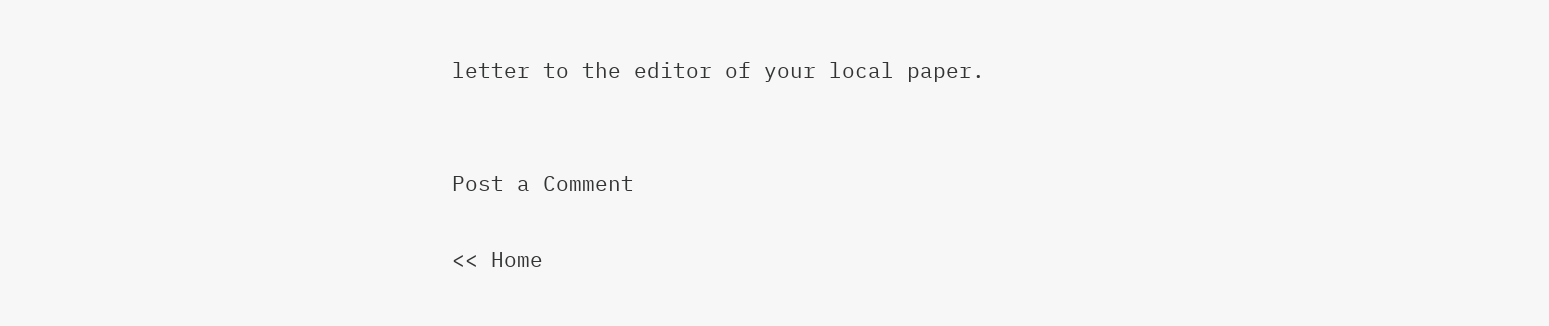letter to the editor of your local paper.


Post a Comment

<< Home